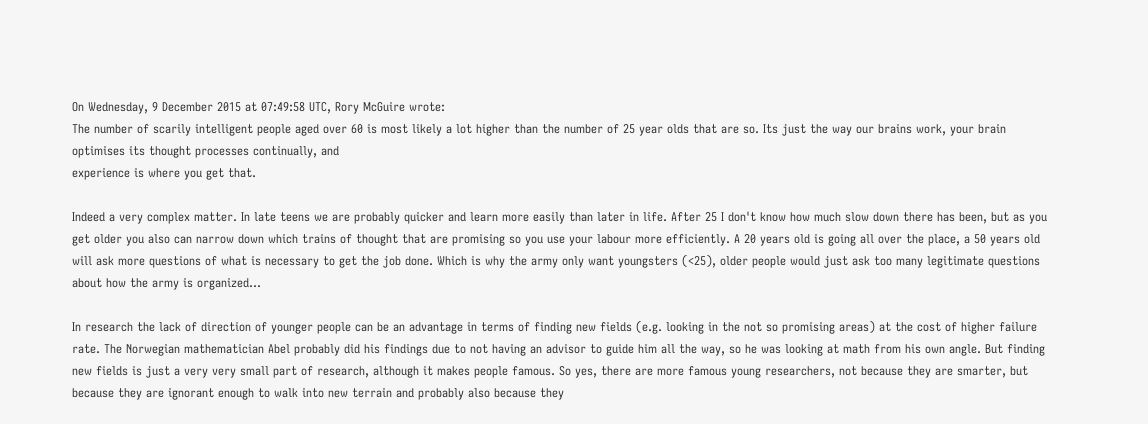On Wednesday, 9 December 2015 at 07:49:58 UTC, Rory McGuire wrote:
The number of scarily intelligent people aged over 60 is most likely a lot higher than the number of 25 year olds that are so. Its just the way our brains work, your brain optimises its thought processes continually, and
experience is where you get that.

Indeed a very complex matter. In late teens we are probably quicker and learn more easily than later in life. After 25 I don't know how much slow down there has been, but as you get older you also can narrow down which trains of thought that are promising so you use your labour more efficiently. A 20 years old is going all over the place, a 50 years old will ask more questions of what is necessary to get the job done. Which is why the army only want youngsters (<25), older people would just ask too many legitimate questions about how the army is organized...

In research the lack of direction of younger people can be an advantage in terms of finding new fields (e.g. looking in the not so promising areas) at the cost of higher failure rate. The Norwegian mathematician Abel probably did his findings due to not having an advisor to guide him all the way, so he was looking at math from his own angle. But finding new fields is just a very very small part of research, although it makes people famous. So yes, there are more famous young researchers, not because they are smarter, but because they are ignorant enough to walk into new terrain and probably also because they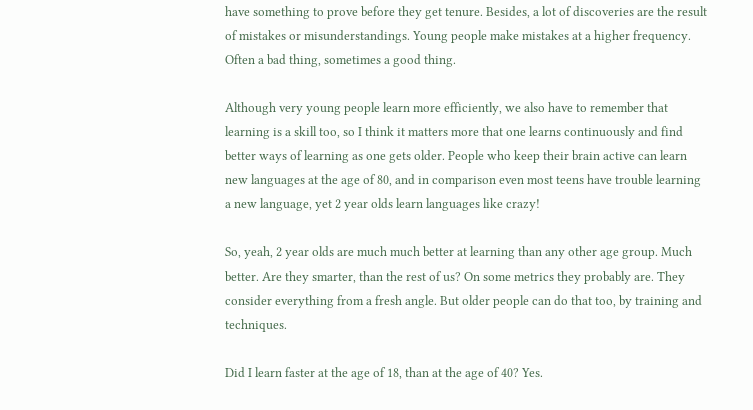have something to prove before they get tenure. Besides, a lot of discoveries are the result of mistakes or misunderstandings. Young people make mistakes at a higher frequency. Often a bad thing, sometimes a good thing.

Although very young people learn more efficiently, we also have to remember that learning is a skill too, so I think it matters more that one learns continuously and find better ways of learning as one gets older. People who keep their brain active can learn new languages at the age of 80, and in comparison even most teens have trouble learning a new language, yet 2 year olds learn languages like crazy!

So, yeah, 2 year olds are much much better at learning than any other age group. Much better. Are they smarter, than the rest of us? On some metrics they probably are. They consider everything from a fresh angle. But older people can do that too, by training and techniques.

Did I learn faster at the age of 18, than at the age of 40? Yes.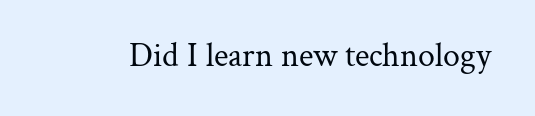Did I learn new technology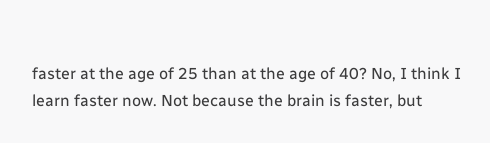faster at the age of 25 than at the age of 40? No, I think I learn faster now. Not because the brain is faster, but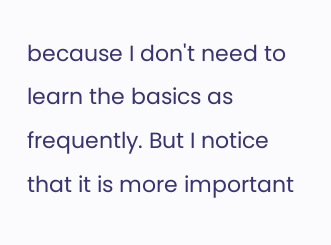because I don't need to learn the basics as frequently. But I notice that it is more important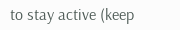to stay active (keep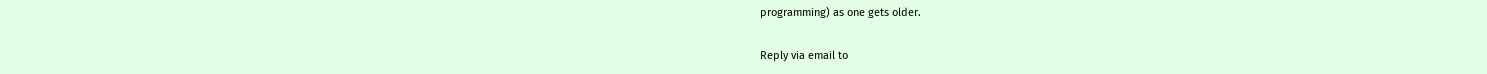programming) as one gets older.

Reply via email to